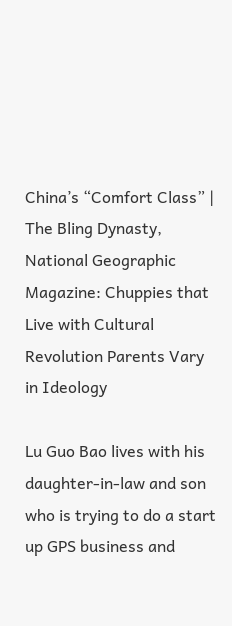China’s “Comfort Class” | The Bling Dynasty, National Geographic Magazine: Chuppies that Live with Cultural Revolution Parents Vary in Ideology

Lu Guo Bao lives with his daughter-in-law and son who is trying to do a start up GPS business and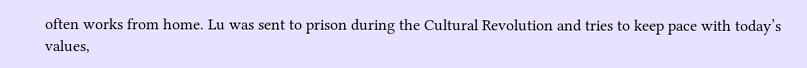often works from home. Lu was sent to prison during the Cultural Revolution and tries to keep pace with today’s values,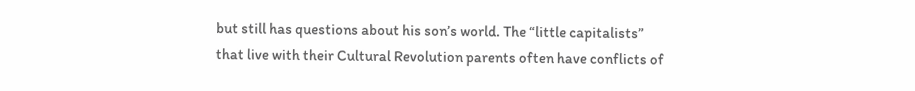but still has questions about his son’s world. The “little capitalists” that live with their Cultural Revolution parents often have conflicts of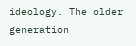ideology. The older generation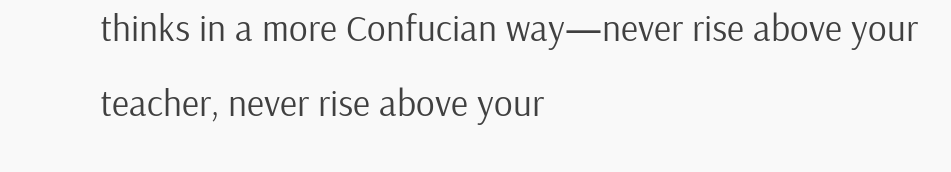thinks in a more Confucian way—never rise above your teacher, never rise above your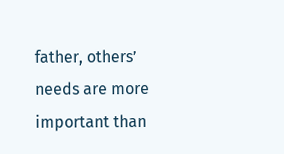father, others’ needs are more important than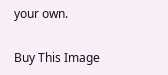your own.

Buy This Image